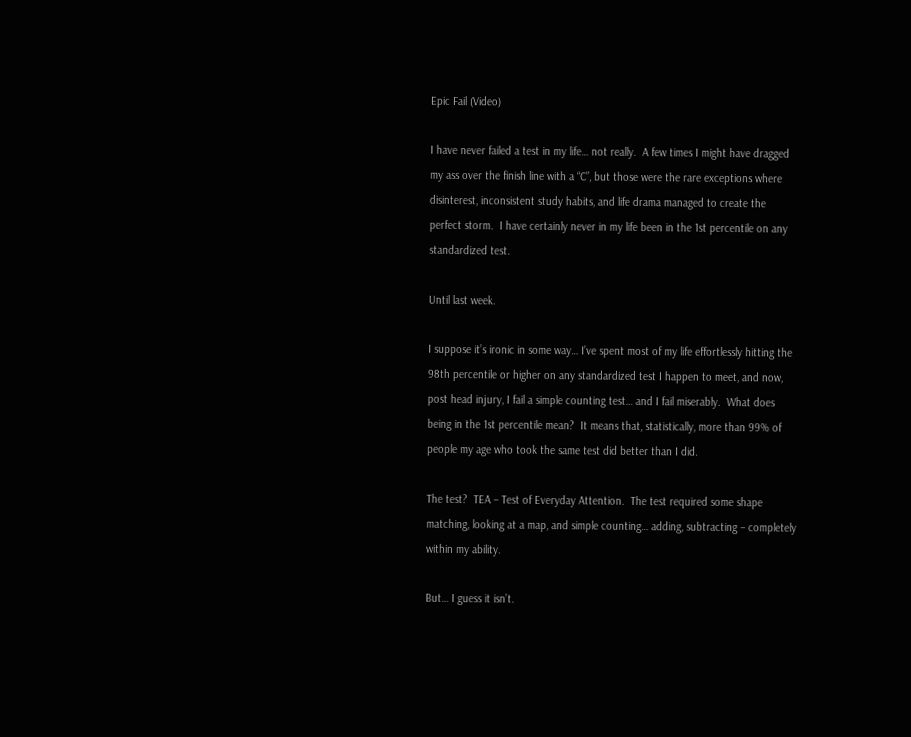Epic Fail (Video)

I have never failed a test in my life… not really.  A few times I might have dragged my ass over the finish line with a “C”, but those were the rare exceptions where disinterest, inconsistent study habits, and life drama managed to create the perfect storm.  I have certainly never in my life been in the 1st percentile on any standardized test.

Until last week.

I suppose it’s ironic in some way… I’ve spent most of my life effortlessly hitting the 98th percentile or higher on any standardized test I happen to meet, and now, post head injury, I fail a simple counting test… and I fail miserably.  What does being in the 1st percentile mean?  It means that, statistically, more than 99% of people my age who took the same test did better than I did.

The test?  TEA – Test of Everyday Attention.  The test required some shape matching, looking at a map, and simple counting… adding, subtracting – completely within my ability.

But… I guess it isn’t.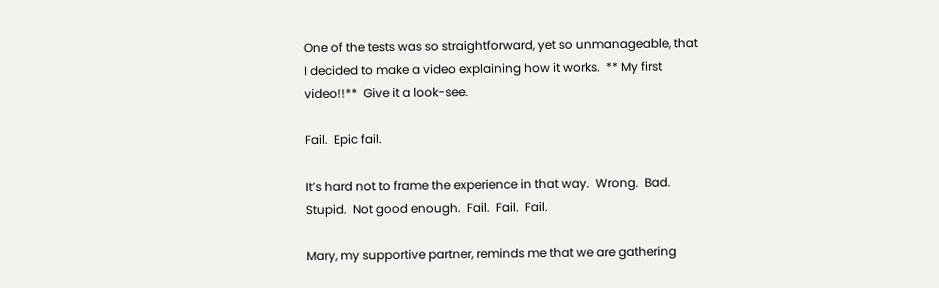One of the tests was so straightforward, yet so unmanageable, that I decided to make a video explaining how it works.  ** My first video!!**  Give it a look-see.

Fail.  Epic fail.

It’s hard not to frame the experience in that way.  Wrong.  Bad.  Stupid.  Not good enough.  Fail.  Fail.  Fail.

Mary, my supportive partner, reminds me that we are gathering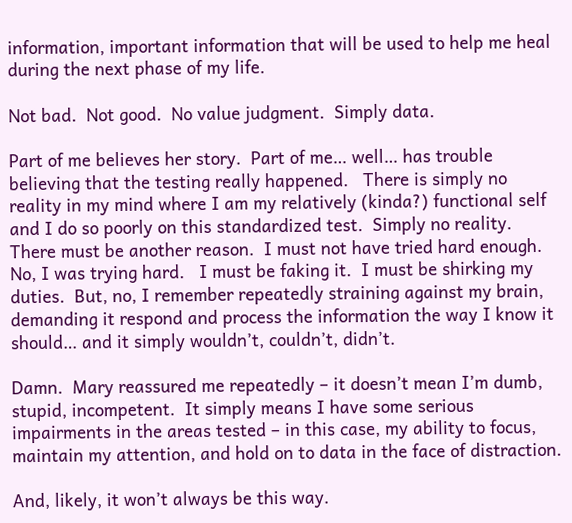information, important information that will be used to help me heal during the next phase of my life.

Not bad.  Not good.  No value judgment.  Simply data.

Part of me believes her story.  Part of me… well… has trouble believing that the testing really happened.   There is simply no reality in my mind where I am my relatively (kinda?) functional self and I do so poorly on this standardized test.  Simply no reality.  There must be another reason.  I must not have tried hard enough.  No, I was trying hard.   I must be faking it.  I must be shirking my duties.  But, no, I remember repeatedly straining against my brain, demanding it respond and process the information the way I know it should… and it simply wouldn’t, couldn’t, didn’t.

Damn.  Mary reassured me repeatedly – it doesn’t mean I’m dumb, stupid, incompetent.  It simply means I have some serious impairments in the areas tested – in this case, my ability to focus, maintain my attention, and hold on to data in the face of distraction.

And, likely, it won’t always be this way.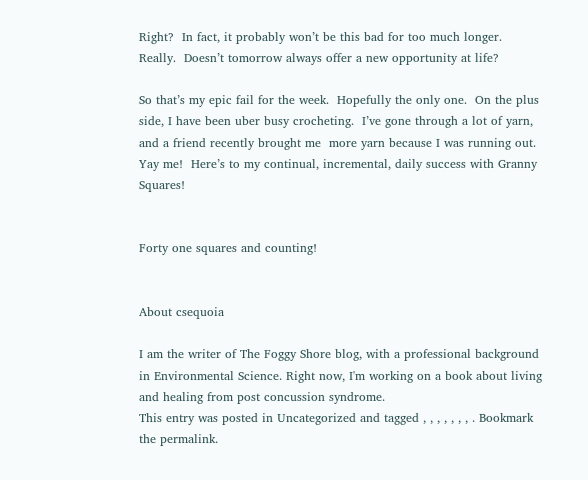Right?  In fact, it probably won’t be this bad for too much longer.  Really.  Doesn’t tomorrow always offer a new opportunity at life?

So that’s my epic fail for the week.  Hopefully the only one.  On the plus side, I have been uber busy crocheting.  I’ve gone through a lot of yarn, and a friend recently brought me  more yarn because I was running out.  Yay me!  Here’s to my continual, incremental, daily success with Granny Squares!


Forty one squares and counting!


About csequoia

I am the writer of The Foggy Shore blog, with a professional background in Environmental Science. Right now, I'm working on a book about living and healing from post concussion syndrome.
This entry was posted in Uncategorized and tagged , , , , , , , . Bookmark the permalink.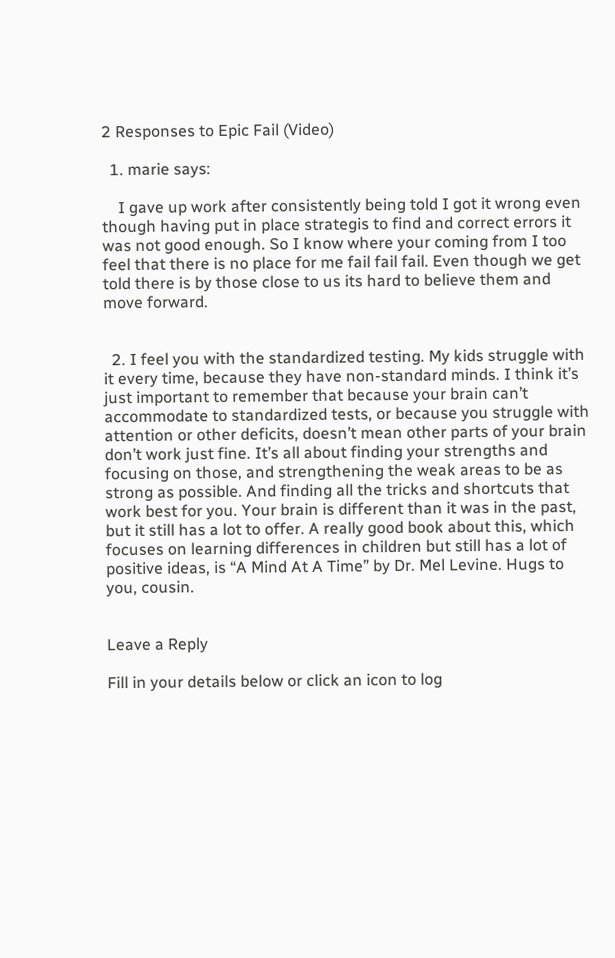2 Responses to Epic Fail (Video)

  1. marie says:

    I gave up work after consistently being told I got it wrong even though having put in place strategis to find and correct errors it was not good enough. So I know where your coming from I too feel that there is no place for me fail fail fail. Even though we get told there is by those close to us its hard to believe them and move forward.


  2. I feel you with the standardized testing. My kids struggle with it every time, because they have non-standard minds. I think it’s just important to remember that because your brain can’t accommodate to standardized tests, or because you struggle with attention or other deficits, doesn’t mean other parts of your brain don’t work just fine. It’s all about finding your strengths and focusing on those, and strengthening the weak areas to be as strong as possible. And finding all the tricks and shortcuts that work best for you. Your brain is different than it was in the past, but it still has a lot to offer. A really good book about this, which focuses on learning differences in children but still has a lot of positive ideas, is “A Mind At A Time” by Dr. Mel Levine. Hugs to you, cousin.


Leave a Reply

Fill in your details below or click an icon to log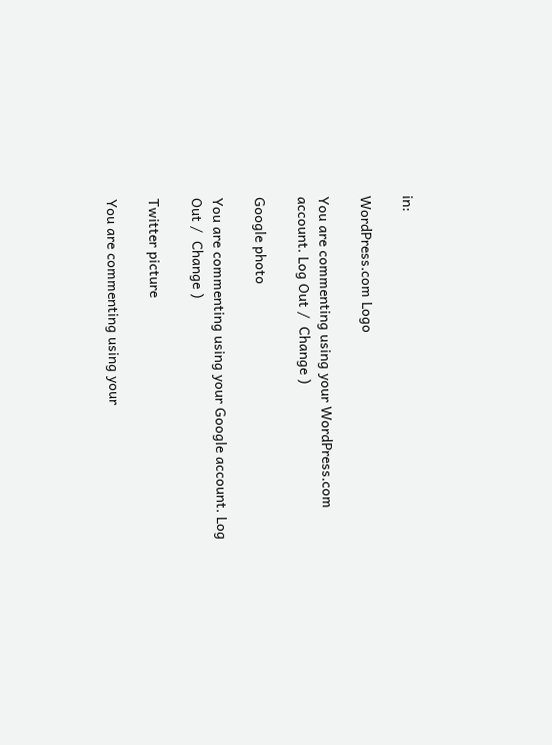in:

WordPress.com Logo

You are commenting using your WordPress.com account. Log Out /  Change )

Google photo

You are commenting using your Google account. Log Out /  Change )

Twitter picture

You are commenting using your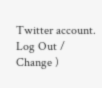Twitter account. Log Out /  Change )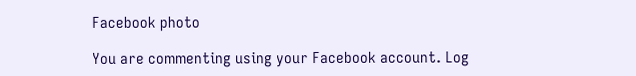Facebook photo

You are commenting using your Facebook account. Log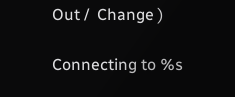Out /  Change )

Connecting to %s